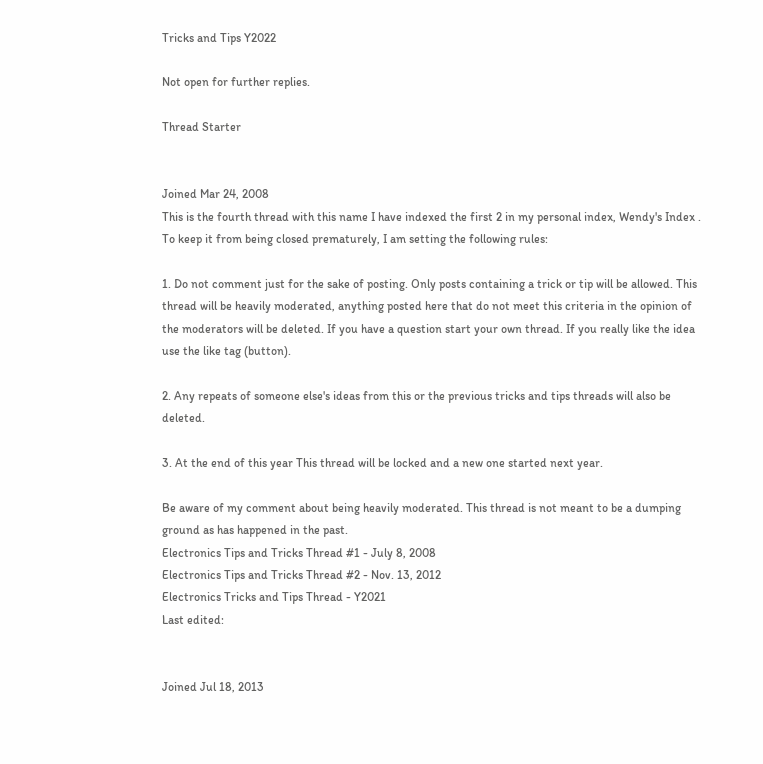Tricks and Tips Y2022

Not open for further replies.

Thread Starter


Joined Mar 24, 2008
This is the fourth thread with this name I have indexed the first 2 in my personal index, Wendy's Index . To keep it from being closed prematurely, I am setting the following rules:

1. Do not comment just for the sake of posting. Only posts containing a trick or tip will be allowed. This thread will be heavily moderated, anything posted here that do not meet this criteria in the opinion of the moderators will be deleted. If you have a question start your own thread. If you really like the idea use the like tag (button).

2. Any repeats of someone else's ideas from this or the previous tricks and tips threads will also be deleted.

3. At the end of this year This thread will be locked and a new one started next year.

Be aware of my comment about being heavily moderated. This thread is not meant to be a dumping ground as has happened in the past.
Electronics Tips and Tricks Thread #1 - July 8, 2008
Electronics Tips and Tricks Thread #2 - Nov. 13, 2012
Electronics Tricks and Tips Thread - Y2021
Last edited:


Joined Jul 18, 2013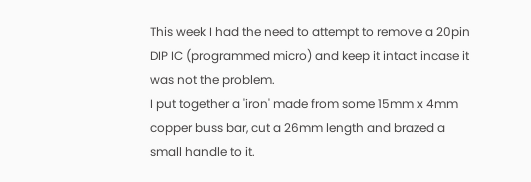This week I had the need to attempt to remove a 20pin DIP IC (programmed micro) and keep it intact incase it was not the problem.
I put together a 'iron' made from some 15mm x 4mm copper buss bar, cut a 26mm length and brazed a small handle to it.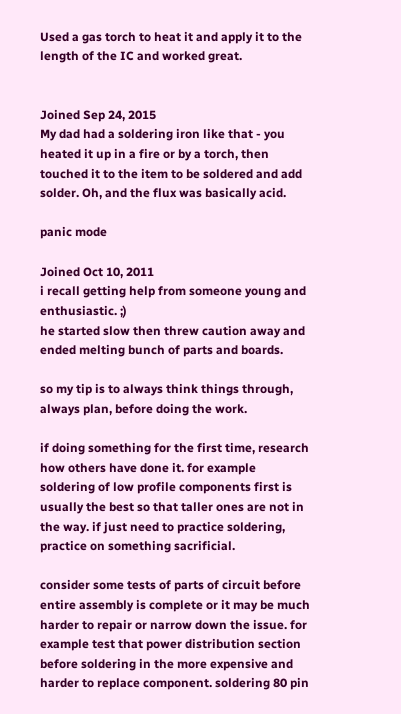Used a gas torch to heat it and apply it to the length of the IC and worked great.


Joined Sep 24, 2015
My dad had a soldering iron like that - you heated it up in a fire or by a torch, then touched it to the item to be soldered and add solder. Oh, and the flux was basically acid.

panic mode

Joined Oct 10, 2011
i recall getting help from someone young and enthusiastic. ;)
he started slow then threw caution away and ended melting bunch of parts and boards.

so my tip is to always think things through, always plan, before doing the work.

if doing something for the first time, research how others have done it. for example soldering of low profile components first is usually the best so that taller ones are not in the way. if just need to practice soldering, practice on something sacrificial.

consider some tests of parts of circuit before entire assembly is complete or it may be much harder to repair or narrow down the issue. for example test that power distribution section before soldering in the more expensive and harder to replace component. soldering 80 pin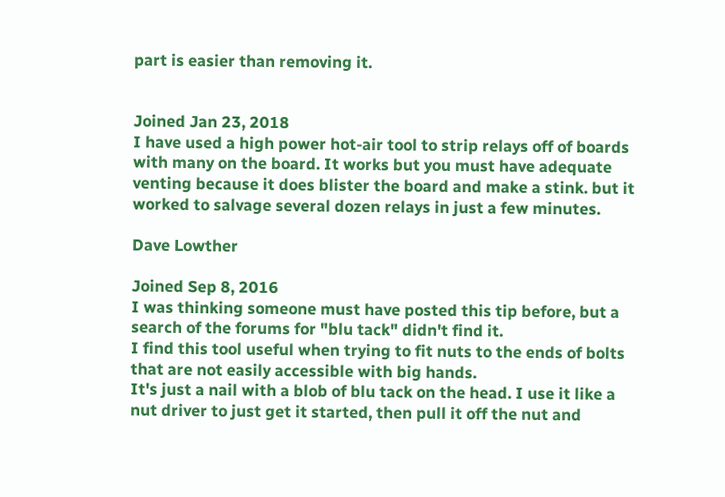part is easier than removing it.


Joined Jan 23, 2018
I have used a high power hot-air tool to strip relays off of boards with many on the board. It works but you must have adequate venting because it does blister the board and make a stink. but it worked to salvage several dozen relays in just a few minutes.

Dave Lowther

Joined Sep 8, 2016
I was thinking someone must have posted this tip before, but a search of the forums for "blu tack" didn't find it.
I find this tool useful when trying to fit nuts to the ends of bolts that are not easily accessible with big hands.
It's just a nail with a blob of blu tack on the head. I use it like a nut driver to just get it started, then pull it off the nut and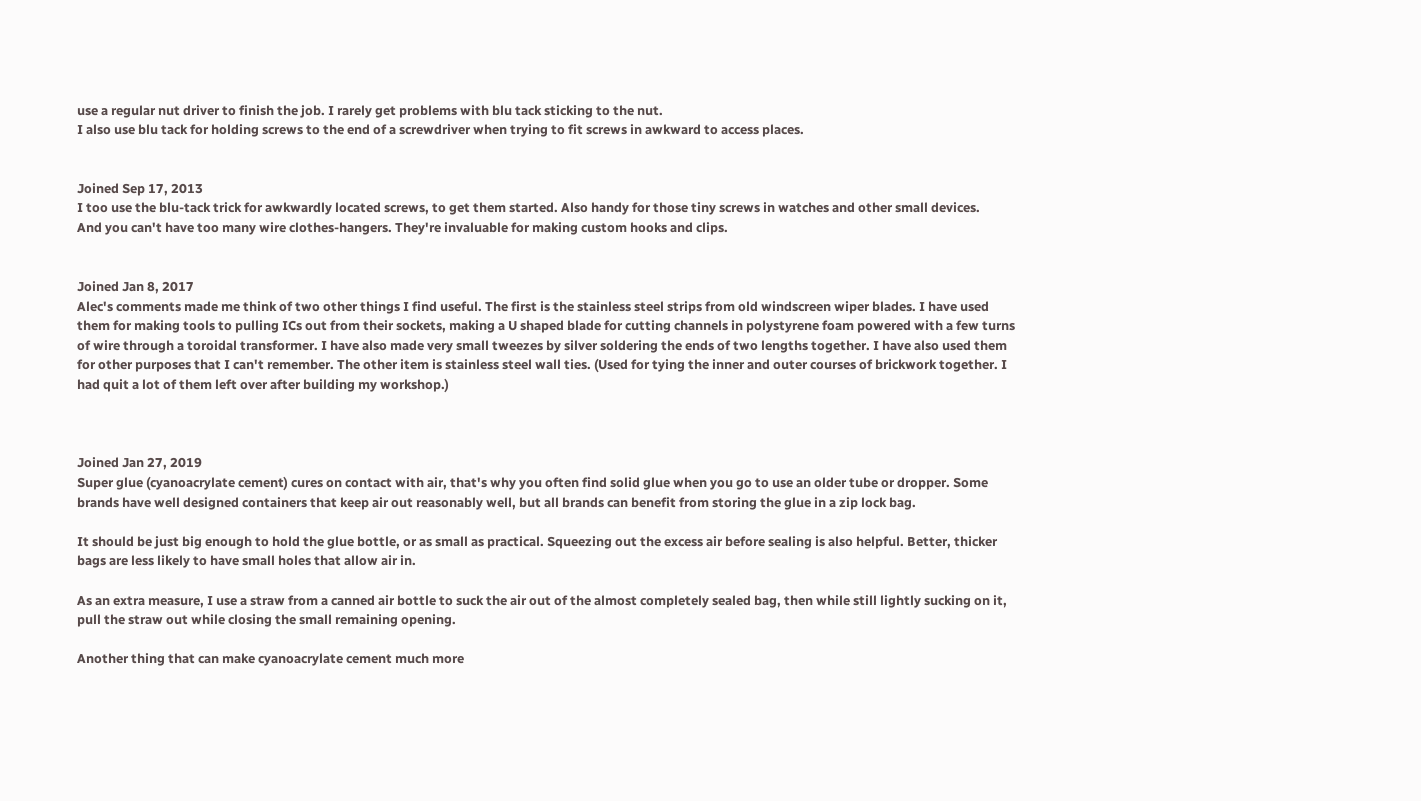use a regular nut driver to finish the job. I rarely get problems with blu tack sticking to the nut.
I also use blu tack for holding screws to the end of a screwdriver when trying to fit screws in awkward to access places.


Joined Sep 17, 2013
I too use the blu-tack trick for awkwardly located screws, to get them started. Also handy for those tiny screws in watches and other small devices.
And you can't have too many wire clothes-hangers. They're invaluable for making custom hooks and clips.


Joined Jan 8, 2017
Alec's comments made me think of two other things I find useful. The first is the stainless steel strips from old windscreen wiper blades. I have used them for making tools to pulling ICs out from their sockets, making a U shaped blade for cutting channels in polystyrene foam powered with a few turns of wire through a toroidal transformer. I have also made very small tweezes by silver soldering the ends of two lengths together. I have also used them for other purposes that I can't remember. The other item is stainless steel wall ties. (Used for tying the inner and outer courses of brickwork together. I had quit a lot of them left over after building my workshop.)



Joined Jan 27, 2019
Super glue (cyanoacrylate cement) cures on contact with air, that's why you often find solid glue when you go to use an older tube or dropper. Some brands have well designed containers that keep air out reasonably well, but all brands can benefit from storing the glue in a zip lock bag.

It should be just big enough to hold the glue bottle, or as small as practical. Squeezing out the excess air before sealing is also helpful. Better, thicker bags are less likely to have small holes that allow air in.

As an extra measure, I use a straw from a canned air bottle to suck the air out of the almost completely sealed bag, then while still lightly sucking on it, pull the straw out while closing the small remaining opening.

Another thing that can make cyanoacrylate cement much more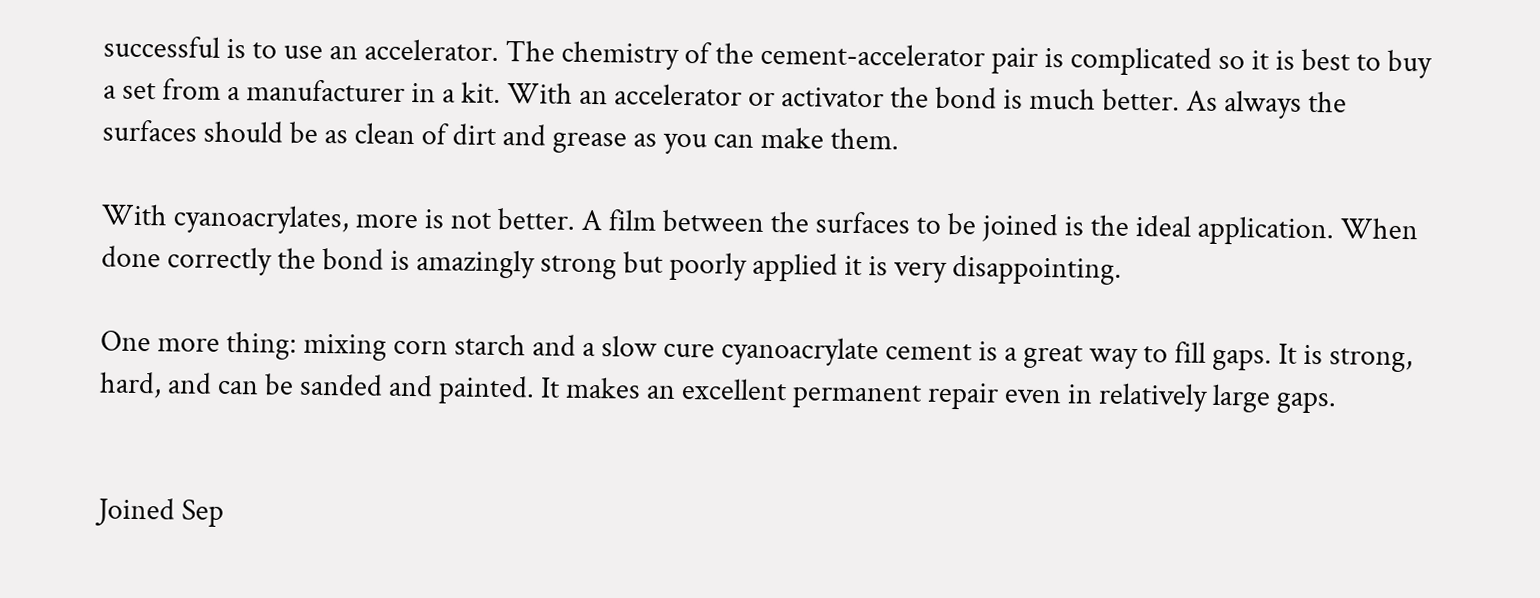successful is to use an accelerator. The chemistry of the cement-accelerator pair is complicated so it is best to buy a set from a manufacturer in a kit. With an accelerator or activator the bond is much better. As always the surfaces should be as clean of dirt and grease as you can make them.

With cyanoacrylates, more is not better. A film between the surfaces to be joined is the ideal application. When done correctly the bond is amazingly strong but poorly applied it is very disappointing.

One more thing: mixing corn starch and a slow cure cyanoacrylate cement is a great way to fill gaps. It is strong, hard, and can be sanded and painted. It makes an excellent permanent repair even in relatively large gaps.


Joined Sep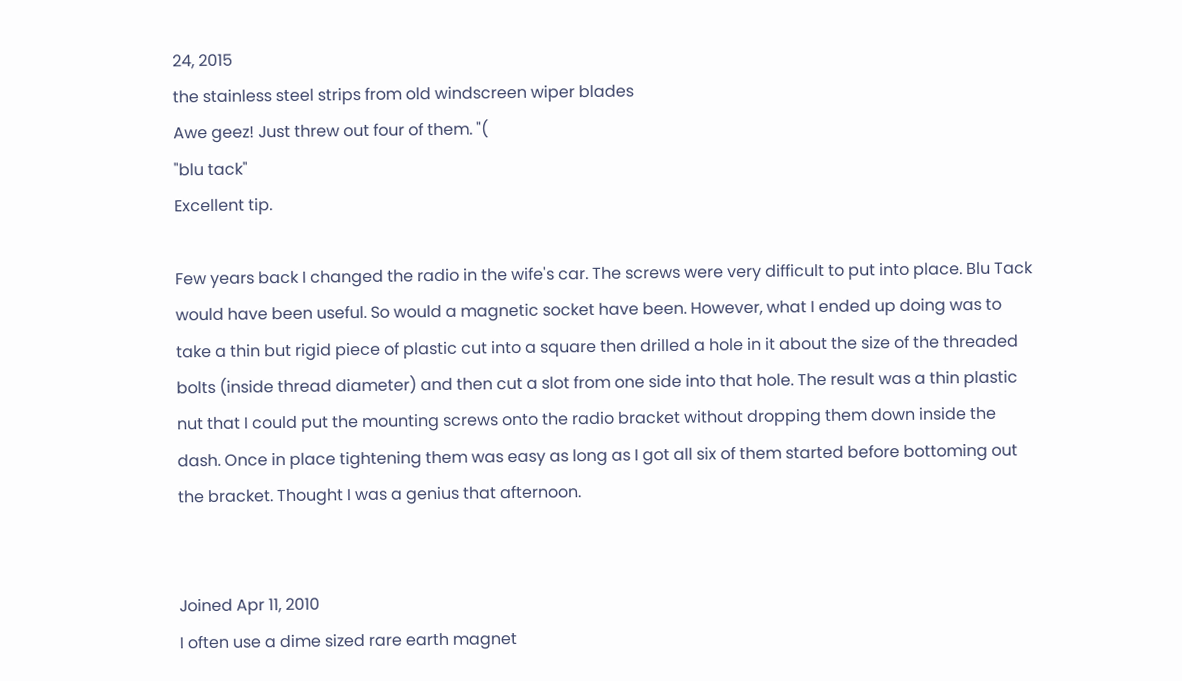24, 2015
the stainless steel strips from old windscreen wiper blades
Awe geez! Just threw out four of them. "(
"blu tack"
Excellent tip.

Few years back I changed the radio in the wife's car. The screws were very difficult to put into place. Blu Tack would have been useful. So would a magnetic socket have been. However, what I ended up doing was to take a thin but rigid piece of plastic cut into a square then drilled a hole in it about the size of the threaded bolts (inside thread diameter) and then cut a slot from one side into that hole. The result was a thin plastic nut that I could put the mounting screws onto the radio bracket without dropping them down inside the dash. Once in place tightening them was easy as long as I got all six of them started before bottoming out the bracket. Thought I was a genius that afternoon.


Joined Apr 11, 2010
I often use a dime sized rare earth magnet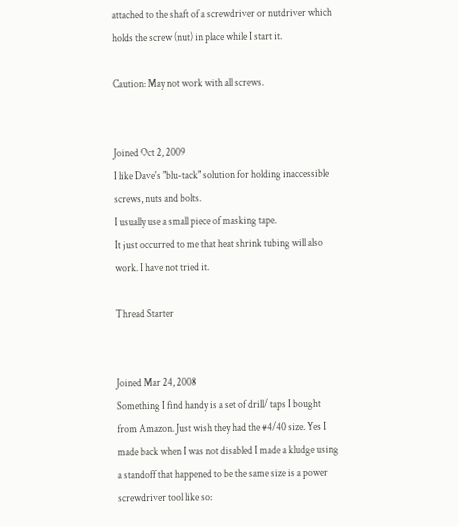attached to the shaft of a screwdriver or nutdriver which holds the screw (nut) in place while I start it.

Caution: May not work with all screws.


Joined Oct 2, 2009
I like Dave's "blu-tack" solution for holding inaccessible screws, nuts and bolts.
I usually use a small piece of masking tape.
It just occurred to me that heat shrink tubing will also work. I have not tried it.

Thread Starter


Joined Mar 24, 2008
Something I find handy is a set of drill/ taps I bought from Amazon. Just wish they had the #4/40 size. Yes I made back when I was not disabled I made a kludge using a standoff that happened to be the same size is a power screwdriver tool like so: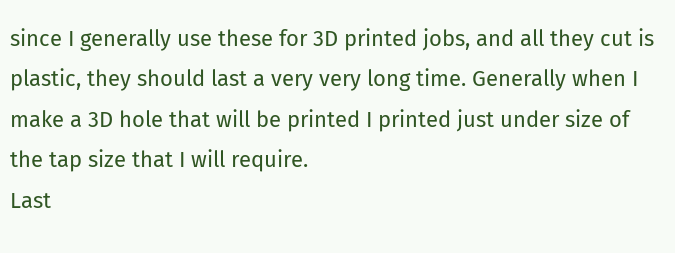since I generally use these for 3D printed jobs, and all they cut is plastic, they should last a very very long time. Generally when I make a 3D hole that will be printed I printed just under size of the tap size that I will require.
Last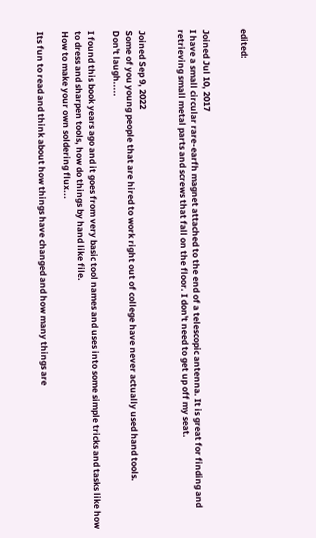edited:


Joined Jul 10, 2017
I have a small circular rare-earfh magnet attached to the end of a telescopic antenna. It is great for finding and retrieving small metal parts and screws that fall on the floor. I don't need to get up off my seat.


Joined Sep 9, 2022
Some of you young people that are hired to work right out of college have never actually used hand tools.
Don't laugh.....

I found this book years ago and it goes from very basic tool names and uses into some simple tricks and tasks like how to dress and sharpen tools, how do things by hand like file.
How to make your own soldering flux...

Its fun to read and think about how things have changed and how many things are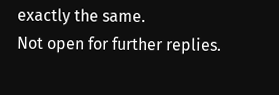exactly the same.
Not open for further replies.